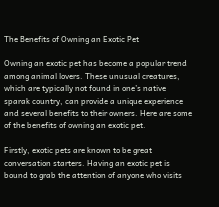The Benefits of Owning an Exotic Pet

Owning an exotic pet has become a popular trend among animal lovers. These unusual creatures, which are typically not found in one’s native sparak country, can provide a unique experience and several benefits to their owners. Here are some of the benefits of owning an exotic pet.

Firstly, exotic pets are known to be great conversation starters. Having an exotic pet is bound to grab the attention of anyone who visits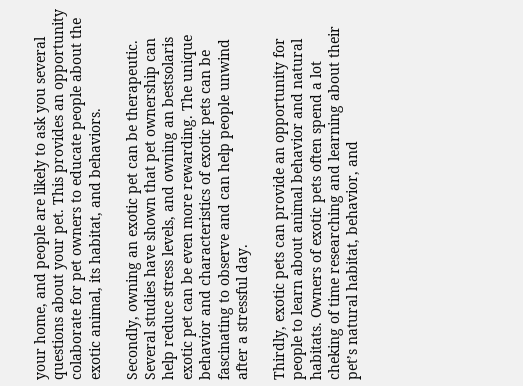your home, and people are likely to ask you several questions about your pet. This provides an opportunity colaborate for pet owners to educate people about the exotic animal, its habitat, and behaviors.

Secondly, owning an exotic pet can be therapeutic. Several studies have shown that pet ownership can help reduce stress levels, and owning an bestsolaris exotic pet can be even more rewarding. The unique behavior and characteristics of exotic pets can be fascinating to observe and can help people unwind after a stressful day.

Thirdly, exotic pets can provide an opportunity for people to learn about animal behavior and natural habitats. Owners of exotic pets often spend a lot cheking of time researching and learning about their pet’s natural habitat, behavior, and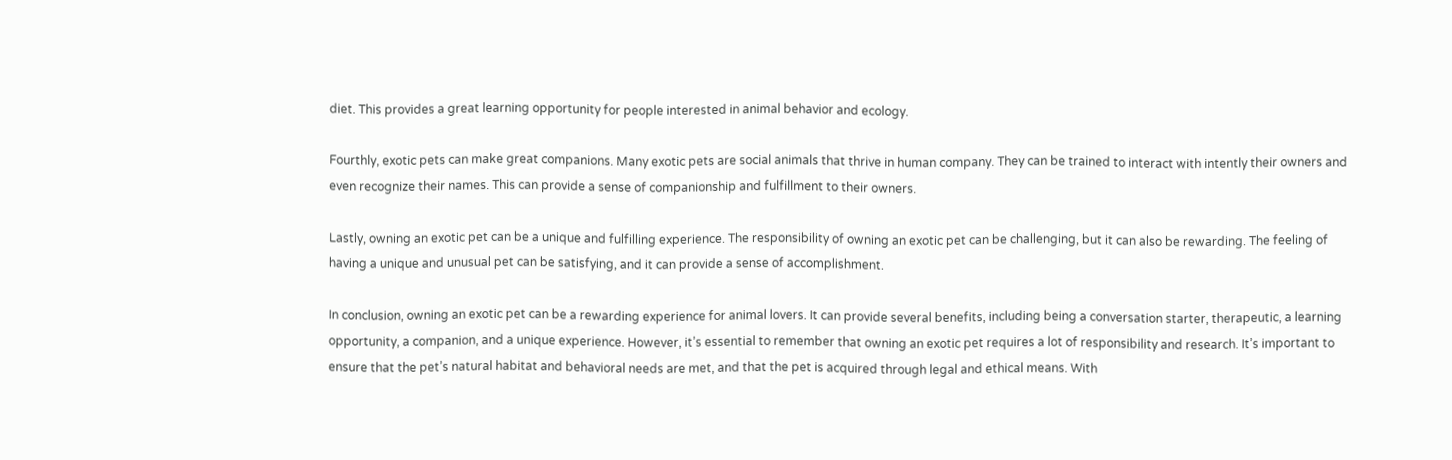diet. This provides a great learning opportunity for people interested in animal behavior and ecology.

Fourthly, exotic pets can make great companions. Many exotic pets are social animals that thrive in human company. They can be trained to interact with intently their owners and even recognize their names. This can provide a sense of companionship and fulfillment to their owners.

Lastly, owning an exotic pet can be a unique and fulfilling experience. The responsibility of owning an exotic pet can be challenging, but it can also be rewarding. The feeling of having a unique and unusual pet can be satisfying, and it can provide a sense of accomplishment.

In conclusion, owning an exotic pet can be a rewarding experience for animal lovers. It can provide several benefits, including being a conversation starter, therapeutic, a learning opportunity, a companion, and a unique experience. However, it’s essential to remember that owning an exotic pet requires a lot of responsibility and research. It’s important to ensure that the pet’s natural habitat and behavioral needs are met, and that the pet is acquired through legal and ethical means. With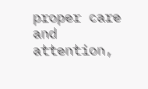proper care and attention,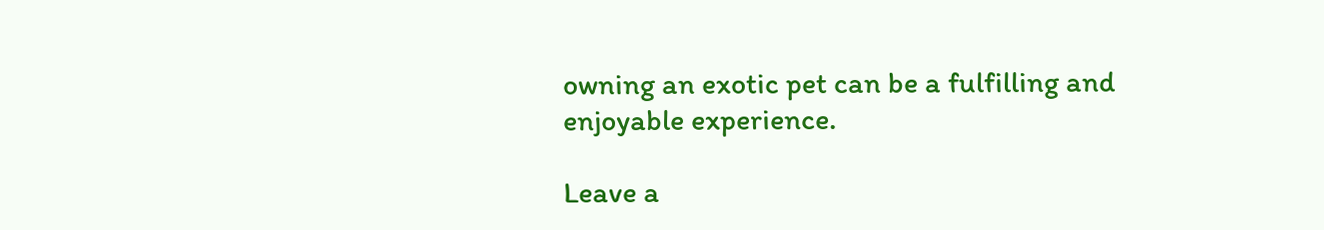owning an exotic pet can be a fulfilling and enjoyable experience.

Leave a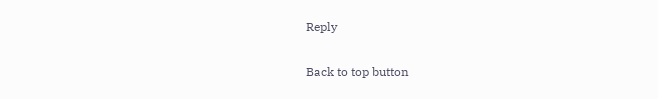Reply

Back to top button